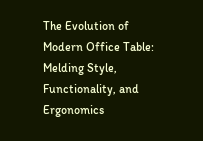The Evolution of Modern Office Table: Melding Style, Functionality, and Ergonomics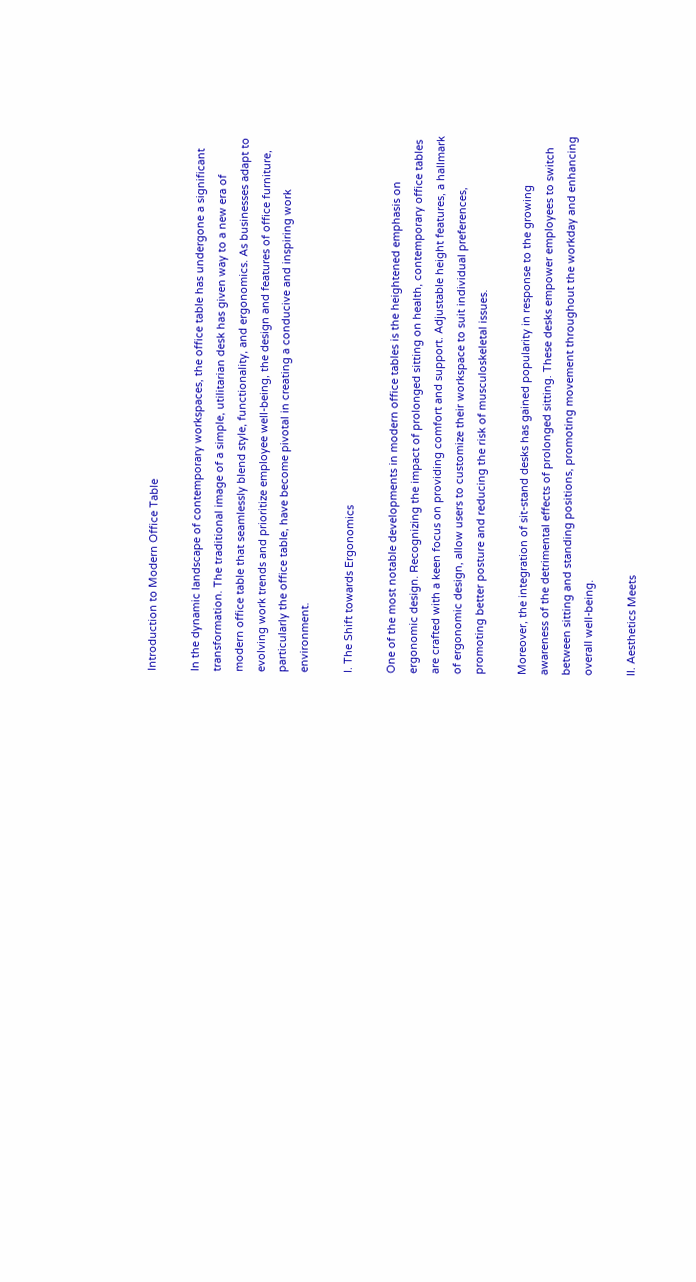Introduction to Modern Office Table

In the dynamic landscape of contemporary workspaces, the office table has undergone a significant transformation. The traditional image of a simple, utilitarian desk has given way to a new era of modern office table that seamlessly blend style, functionality, and ergonomics. As businesses adapt to evolving work trends and prioritize employee well-being, the design and features of office furniture, particularly the office table, have become pivotal in creating a conducive and inspiring work environment.

I. The Shift towards Ergonomics

One of the most notable developments in modern office tables is the heightened emphasis on ergonomic design. Recognizing the impact of prolonged sitting on health, contemporary office tables are crafted with a keen focus on providing comfort and support. Adjustable height features, a hallmark of ergonomic design, allow users to customize their workspace to suit individual preferences, promoting better posture and reducing the risk of musculoskeletal issues.

Moreover, the integration of sit-stand desks has gained popularity in response to the growing awareness of the detrimental effects of prolonged sitting. These desks empower employees to switch between sitting and standing positions, promoting movement throughout the workday and enhancing overall well-being.

II. Aesthetics Meets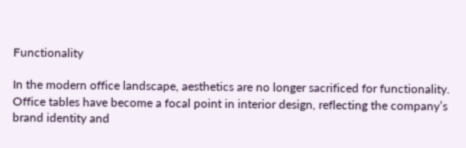Functionality

In the modern office landscape, aesthetics are no longer sacrificed for functionality. Office tables have become a focal point in interior design, reflecting the company’s brand identity and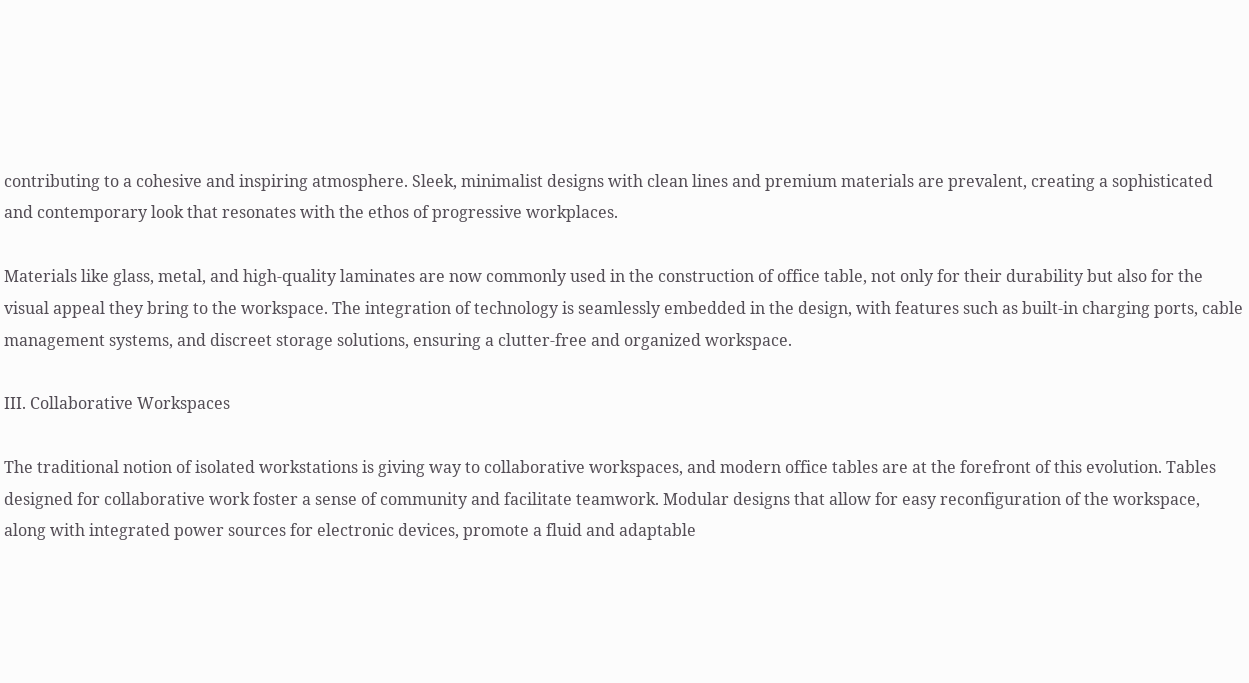contributing to a cohesive and inspiring atmosphere. Sleek, minimalist designs with clean lines and premium materials are prevalent, creating a sophisticated and contemporary look that resonates with the ethos of progressive workplaces.

Materials like glass, metal, and high-quality laminates are now commonly used in the construction of office table, not only for their durability but also for the visual appeal they bring to the workspace. The integration of technology is seamlessly embedded in the design, with features such as built-in charging ports, cable management systems, and discreet storage solutions, ensuring a clutter-free and organized workspace.

III. Collaborative Workspaces

The traditional notion of isolated workstations is giving way to collaborative workspaces, and modern office tables are at the forefront of this evolution. Tables designed for collaborative work foster a sense of community and facilitate teamwork. Modular designs that allow for easy reconfiguration of the workspace, along with integrated power sources for electronic devices, promote a fluid and adaptable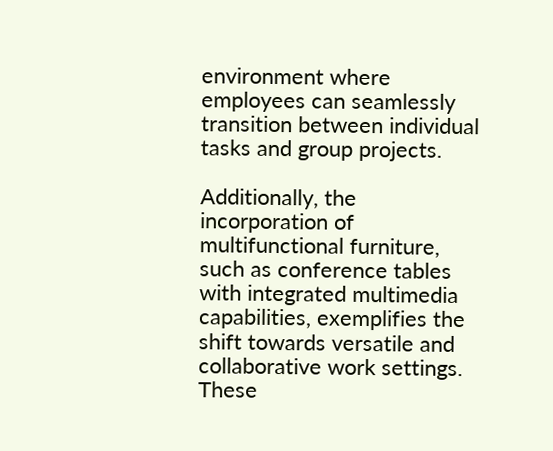environment where employees can seamlessly transition between individual tasks and group projects.

Additionally, the incorporation of multifunctional furniture, such as conference tables with integrated multimedia capabilities, exemplifies the shift towards versatile and collaborative work settings. These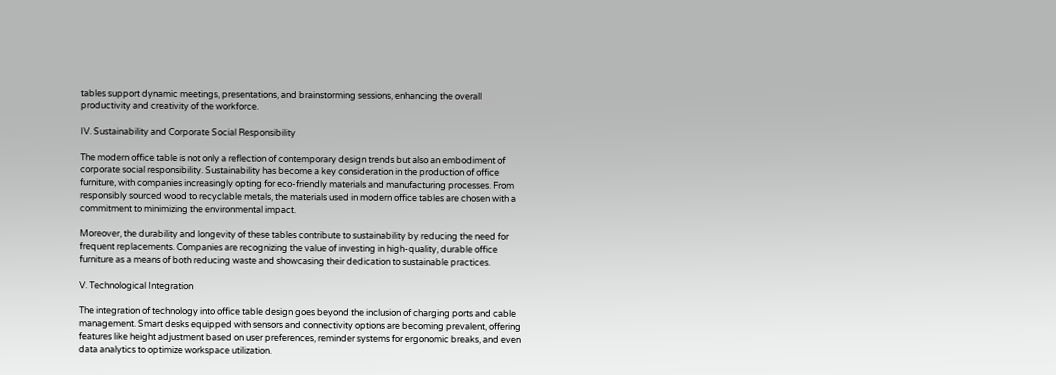tables support dynamic meetings, presentations, and brainstorming sessions, enhancing the overall productivity and creativity of the workforce.

IV. Sustainability and Corporate Social Responsibility

The modern office table is not only a reflection of contemporary design trends but also an embodiment of corporate social responsibility. Sustainability has become a key consideration in the production of office furniture, with companies increasingly opting for eco-friendly materials and manufacturing processes. From responsibly sourced wood to recyclable metals, the materials used in modern office tables are chosen with a commitment to minimizing the environmental impact.

Moreover, the durability and longevity of these tables contribute to sustainability by reducing the need for frequent replacements. Companies are recognizing the value of investing in high-quality, durable office furniture as a means of both reducing waste and showcasing their dedication to sustainable practices.

V. Technological Integration

The integration of technology into office table design goes beyond the inclusion of charging ports and cable management. Smart desks equipped with sensors and connectivity options are becoming prevalent, offering features like height adjustment based on user preferences, reminder systems for ergonomic breaks, and even data analytics to optimize workspace utilization.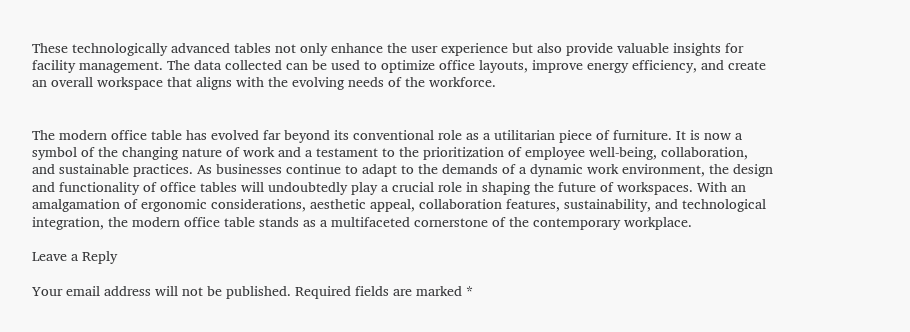These technologically advanced tables not only enhance the user experience but also provide valuable insights for facility management. The data collected can be used to optimize office layouts, improve energy efficiency, and create an overall workspace that aligns with the evolving needs of the workforce.


The modern office table has evolved far beyond its conventional role as a utilitarian piece of furniture. It is now a symbol of the changing nature of work and a testament to the prioritization of employee well-being, collaboration, and sustainable practices. As businesses continue to adapt to the demands of a dynamic work environment, the design and functionality of office tables will undoubtedly play a crucial role in shaping the future of workspaces. With an amalgamation of ergonomic considerations, aesthetic appeal, collaboration features, sustainability, and technological integration, the modern office table stands as a multifaceted cornerstone of the contemporary workplace.

Leave a Reply

Your email address will not be published. Required fields are marked *